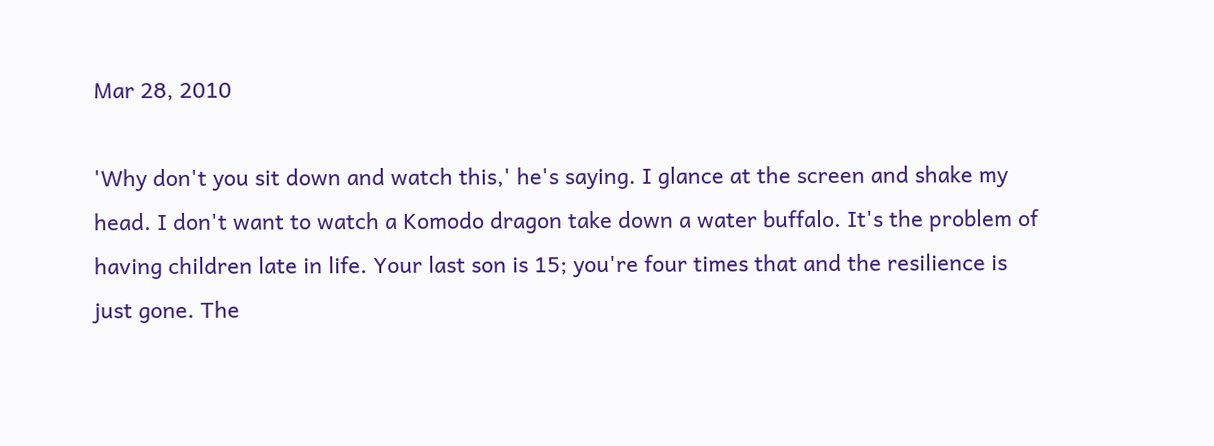Mar 28, 2010

'Why don't you sit down and watch this,' he's saying. I glance at the screen and shake my head. I don't want to watch a Komodo dragon take down a water buffalo. It's the problem of having children late in life. Your last son is 15; you're four times that and the resilience is just gone. The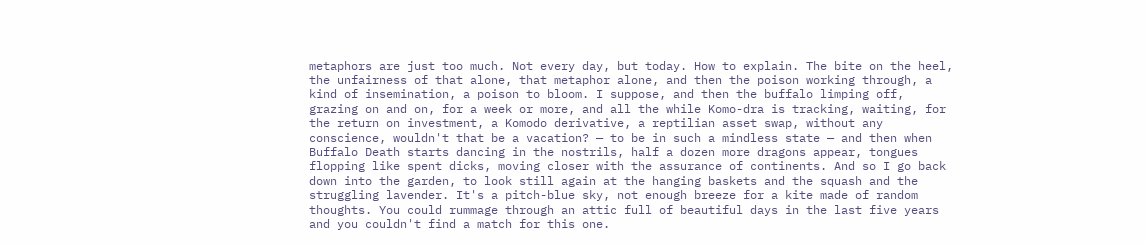metaphors are just too much. Not every day, but today. How to explain. The bite on the heel, the unfairness of that alone, that metaphor alone, and then the poison working through, a kind of insemination, a poison to bloom. I suppose, and then the buffalo limping off, grazing on and on, for a week or more, and all the while Komo-dra is tracking, waiting, for the return on investment, a Komodo derivative, a reptilian asset swap, without any conscience, wouldn't that be a vacation? — to be in such a mindless state — and then when Buffalo Death starts dancing in the nostrils, half a dozen more dragons appear, tongues flopping like spent dicks, moving closer with the assurance of continents. And so I go back down into the garden, to look still again at the hanging baskets and the squash and the struggling lavender. It's a pitch-blue sky, not enough breeze for a kite made of random thoughts. You could rummage through an attic full of beautiful days in the last five years and you couldn't find a match for this one.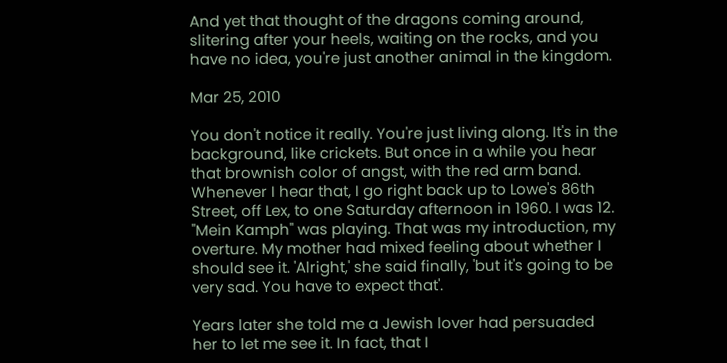And yet that thought of the dragons coming around, slitering after your heels, waiting on the rocks, and you have no idea, you're just another animal in the kingdom.

Mar 25, 2010

You don't notice it really. You're just living along. It's in the background, like crickets. But once in a while you hear that brownish color of angst, with the red arm band. Whenever I hear that, I go right back up to Lowe's 86th Street, off Lex, to one Saturday afternoon in 1960. I was 12. "Mein Kamph" was playing. That was my introduction, my overture. My mother had mixed feeling about whether I should see it. 'Alright,' she said finally, 'but it's going to be very sad. You have to expect that'.

Years later she told me a Jewish lover had persuaded her to let me see it. In fact, that I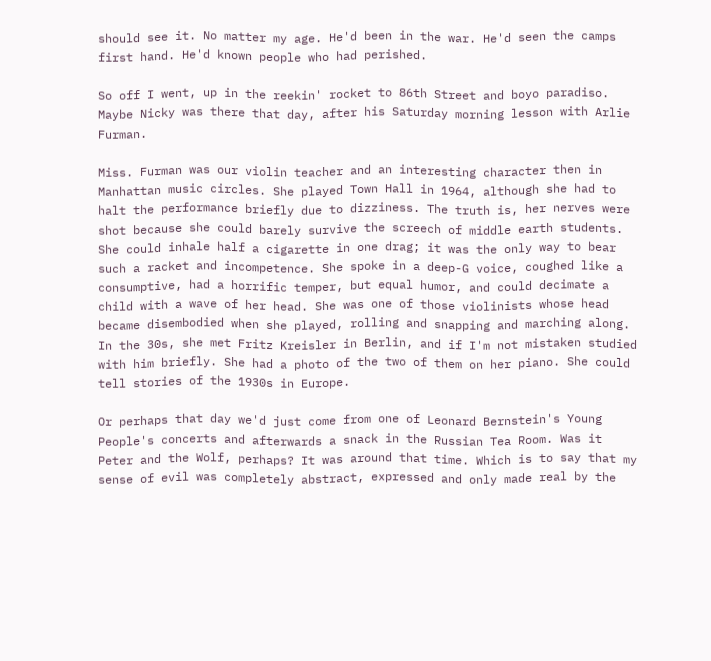should see it. No matter my age. He'd been in the war. He'd seen the camps first hand. He'd known people who had perished.

So off I went, up in the reekin' rocket to 86th Street and boyo paradiso. Maybe Nicky was there that day, after his Saturday morning lesson with Arlie Furman.

Miss. Furman was our violin teacher and an interesting character then in Manhattan music circles. She played Town Hall in 1964, although she had to halt the performance briefly due to dizziness. The truth is, her nerves were shot because she could barely survive the screech of middle earth students. She could inhale half a cigarette in one drag; it was the only way to bear such a racket and incompetence. She spoke in a deep-G voice, coughed like a consumptive, had a horrific temper, but equal humor, and could decimate a child with a wave of her head. She was one of those violinists whose head became disembodied when she played, rolling and snapping and marching along. In the 30s, she met Fritz Kreisler in Berlin, and if I'm not mistaken studied with him briefly. She had a photo of the two of them on her piano. She could tell stories of the 1930s in Europe.

Or perhaps that day we'd just come from one of Leonard Bernstein's Young People's concerts and afterwards a snack in the Russian Tea Room. Was it Peter and the Wolf, perhaps? It was around that time. Which is to say that my sense of evil was completely abstract, expressed and only made real by the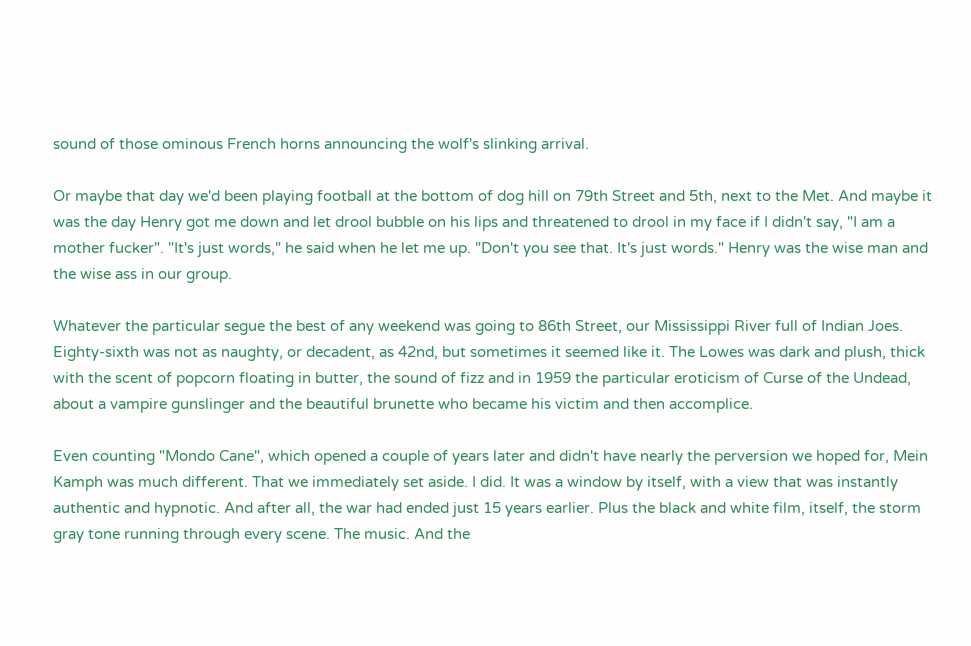sound of those ominous French horns announcing the wolf's slinking arrival.

Or maybe that day we'd been playing football at the bottom of dog hill on 79th Street and 5th, next to the Met. And maybe it was the day Henry got me down and let drool bubble on his lips and threatened to drool in my face if I didn't say, "I am a mother fucker". "It's just words," he said when he let me up. "Don't you see that. It's just words." Henry was the wise man and the wise ass in our group.

Whatever the particular segue the best of any weekend was going to 86th Street, our Mississippi River full of Indian Joes. Eighty-sixth was not as naughty, or decadent, as 42nd, but sometimes it seemed like it. The Lowes was dark and plush, thick with the scent of popcorn floating in butter, the sound of fizz and in 1959 the particular eroticism of Curse of the Undead, about a vampire gunslinger and the beautiful brunette who became his victim and then accomplice.

Even counting "Mondo Cane", which opened a couple of years later and didn't have nearly the perversion we hoped for, Mein Kamph was much different. That we immediately set aside. I did. It was a window by itself, with a view that was instantly authentic and hypnotic. And after all, the war had ended just 15 years earlier. Plus the black and white film, itself, the storm gray tone running through every scene. The music. And the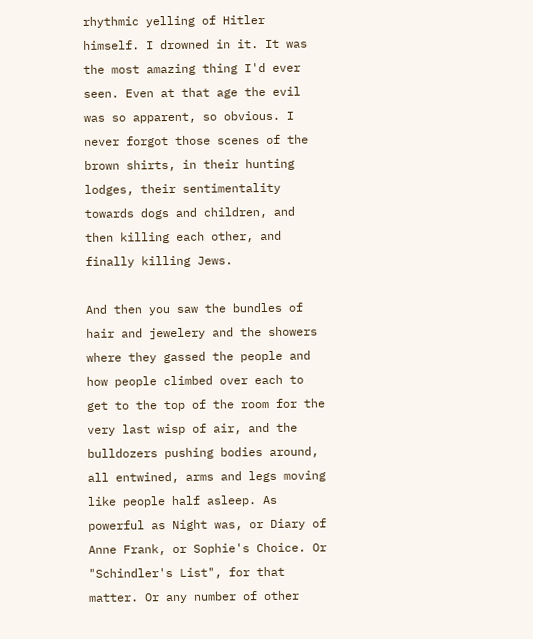rhythmic yelling of Hitler himself. I drowned in it. It was the most amazing thing I'd ever seen. Even at that age the evil was so apparent, so obvious. I never forgot those scenes of the brown shirts, in their hunting lodges, their sentimentality towards dogs and children, and then killing each other, and finally killing Jews.

And then you saw the bundles of hair and jewelery and the showers where they gassed the people and how people climbed over each to get to the top of the room for the very last wisp of air, and the bulldozers pushing bodies around, all entwined, arms and legs moving like people half asleep. As powerful as Night was, or Diary of Anne Frank, or Sophie's Choice. Or "Schindler's List", for that matter. Or any number of other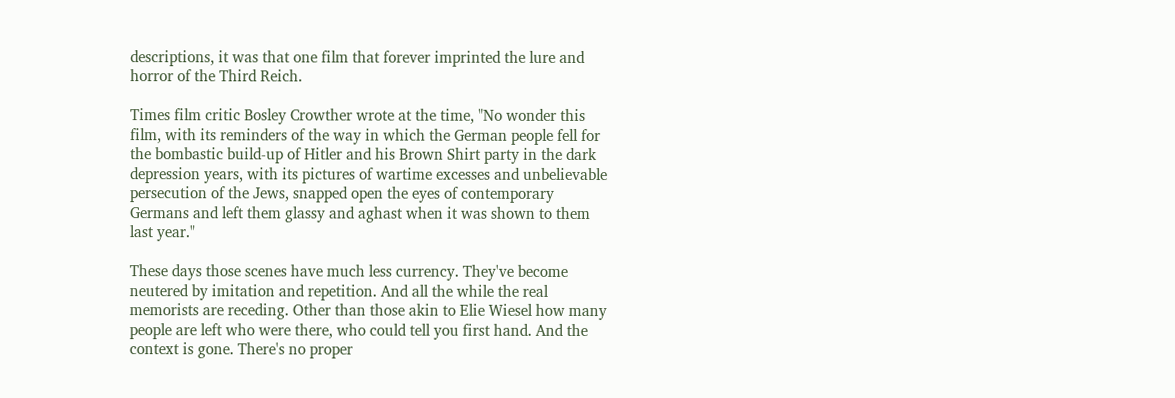descriptions, it was that one film that forever imprinted the lure and horror of the Third Reich.

Times film critic Bosley Crowther wrote at the time, "No wonder this film, with its reminders of the way in which the German people fell for the bombastic build-up of Hitler and his Brown Shirt party in the dark depression years, with its pictures of wartime excesses and unbelievable persecution of the Jews, snapped open the eyes of contemporary Germans and left them glassy and aghast when it was shown to them last year."

These days those scenes have much less currency. They've become neutered by imitation and repetition. And all the while the real memorists are receding. Other than those akin to Elie Wiesel how many people are left who were there, who could tell you first hand. And the context is gone. There's no proper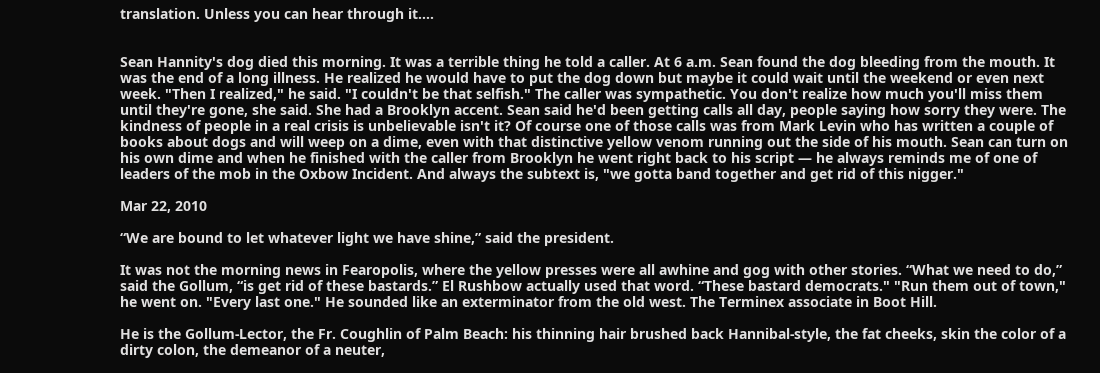translation. Unless you can hear through it....


Sean Hannity's dog died this morning. It was a terrible thing he told a caller. At 6 a.m. Sean found the dog bleeding from the mouth. It was the end of a long illness. He realized he would have to put the dog down but maybe it could wait until the weekend or even next week. "Then I realized," he said. "I couldn't be that selfish." The caller was sympathetic. You don't realize how much you'll miss them until they're gone, she said. She had a Brooklyn accent. Sean said he'd been getting calls all day, people saying how sorry they were. The kindness of people in a real crisis is unbelievable isn't it? Of course one of those calls was from Mark Levin who has written a couple of books about dogs and will weep on a dime, even with that distinctive yellow venom running out the side of his mouth. Sean can turn on his own dime and when he finished with the caller from Brooklyn he went right back to his script — he always reminds me of one of leaders of the mob in the Oxbow Incident. And always the subtext is, "we gotta band together and get rid of this nigger."

Mar 22, 2010

“We are bound to let whatever light we have shine,” said the president.

It was not the morning news in Fearopolis, where the yellow presses were all awhine and gog with other stories. “What we need to do,” said the Gollum, “is get rid of these bastards.” El Rushbow actually used that word. “These bastard democrats." "Run them out of town," he went on. "Every last one." He sounded like an exterminator from the old west. The Terminex associate in Boot Hill.

He is the Gollum-Lector, the Fr. Coughlin of Palm Beach: his thinning hair brushed back Hannibal-style, the fat cheeks, skin the color of a dirty colon, the demeanor of a neuter,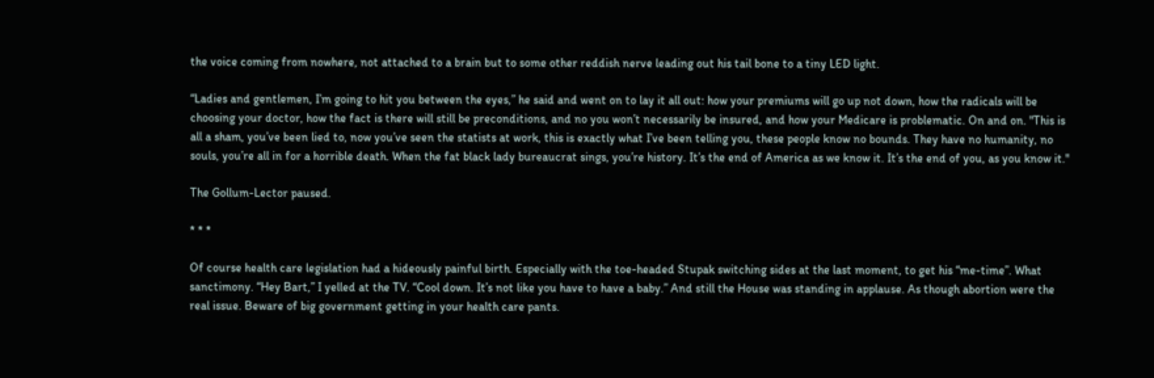the voice coming from nowhere, not attached to a brain but to some other reddish nerve leading out his tail bone to a tiny LED light.

“Ladies and gentlemen, I’m going to hit you between the eyes,” he said and went on to lay it all out: how your premiums will go up not down, how the radicals will be choosing your doctor, how the fact is there will still be preconditions, and no you won’t necessarily be insured, and how your Medicare is problematic. On and on. "This is all a sham, you’ve been lied to, now you’ve seen the statists at work, this is exactly what I’ve been telling you, these people know no bounds. They have no humanity, no souls, you’re all in for a horrible death. When the fat black lady bureaucrat sings, you’re history. It’s the end of America as we know it. It’s the end of you, as you know it."

The Gollum-Lector paused.

* * *

Of course health care legislation had a hideously painful birth. Especially with the toe-headed Stupak switching sides at the last moment, to get his “me-time”. What sanctimony. “Hey Bart,” I yelled at the TV. “Cool down. It’s not like you have to have a baby.” And still the House was standing in applause. As though abortion were the real issue. Beware of big government getting in your health care pants.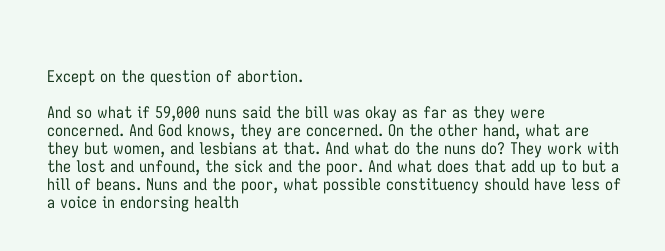Except on the question of abortion.

And so what if 59,000 nuns said the bill was okay as far as they were concerned. And God knows, they are concerned. On the other hand, what are they but women, and lesbians at that. And what do the nuns do? They work with the lost and unfound, the sick and the poor. And what does that add up to but a hill of beans. Nuns and the poor, what possible constituency should have less of a voice in endorsing health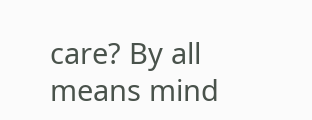care? By all means mind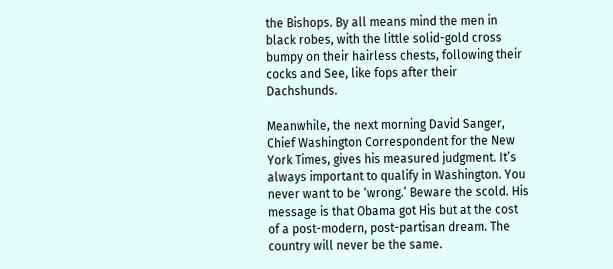the Bishops. By all means mind the men in black robes, with the little solid-gold cross bumpy on their hairless chests, following their cocks and See, like fops after their Dachshunds.

Meanwhile, the next morning David Sanger, Chief Washington Correspondent for the New York Times, gives his measured judgment. It’s always important to qualify in Washington. You never want to be ‘wrong.’ Beware the scold. His message is that Obama got His but at the cost of a post-modern, post-partisan dream. The country will never be the same.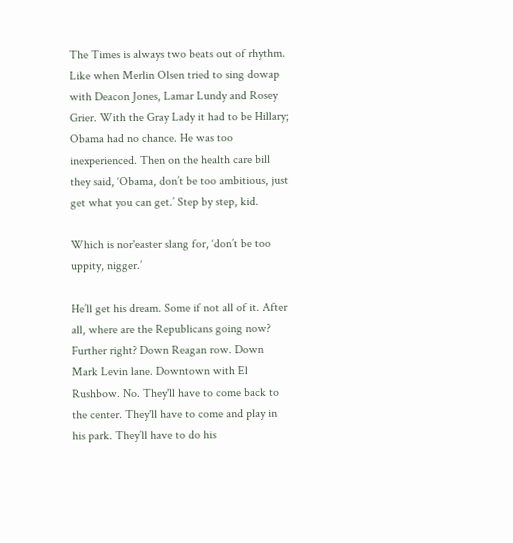The Times is always two beats out of rhythm. Like when Merlin Olsen tried to sing dowap with Deacon Jones, Lamar Lundy and Rosey Grier. With the Gray Lady it had to be Hillary; Obama had no chance. He was too inexperienced. Then on the health care bill they said, ‘Obama, don’t be too ambitious, just get what you can get.’ Step by step, kid.

Which is nor'easter slang for, ‘don’t be too uppity, nigger.’

He’ll get his dream. Some if not all of it. After all, where are the Republicans going now? Further right? Down Reagan row. Down Mark Levin lane. Downtown with El Rushbow. No. They'll have to come back to the center. They'll have to come and play in his park. They’ll have to do his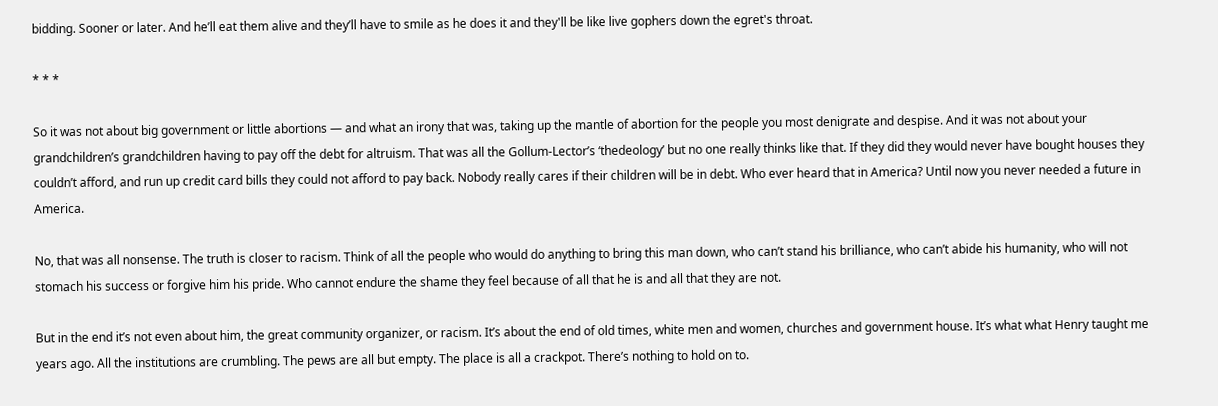bidding. Sooner or later. And he’ll eat them alive and they’ll have to smile as he does it and they'll be like live gophers down the egret's throat.

* * *

So it was not about big government or little abortions — and what an irony that was, taking up the mantle of abortion for the people you most denigrate and despise. And it was not about your grandchildren’s grandchildren having to pay off the debt for altruism. That was all the Gollum-Lector’s ‘thedeology’ but no one really thinks like that. If they did they would never have bought houses they couldn’t afford, and run up credit card bills they could not afford to pay back. Nobody really cares if their children will be in debt. Who ever heard that in America? Until now you never needed a future in America.

No, that was all nonsense. The truth is closer to racism. Think of all the people who would do anything to bring this man down, who can’t stand his brilliance, who can’t abide his humanity, who will not stomach his success or forgive him his pride. Who cannot endure the shame they feel because of all that he is and all that they are not.

But in the end it’s not even about him, the great community organizer, or racism. It’s about the end of old times, white men and women, churches and government house. It’s what what Henry taught me years ago. All the institutions are crumbling. The pews are all but empty. The place is all a crackpot. There’s nothing to hold on to.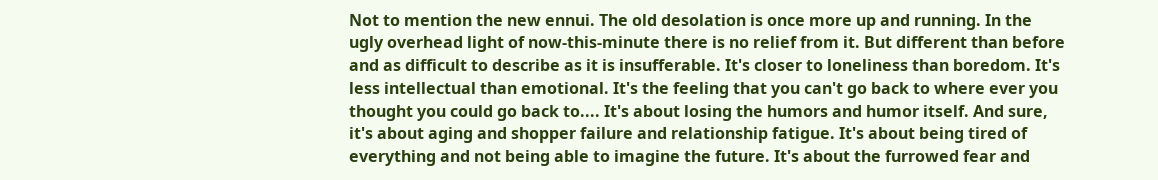Not to mention the new ennui. The old desolation is once more up and running. In the ugly overhead light of now-this-minute there is no relief from it. But different than before and as difficult to describe as it is insufferable. It's closer to loneliness than boredom. It's less intellectual than emotional. It's the feeling that you can't go back to where ever you thought you could go back to.... It's about losing the humors and humor itself. And sure, it's about aging and shopper failure and relationship fatigue. It's about being tired of everything and not being able to imagine the future. It's about the furrowed fear and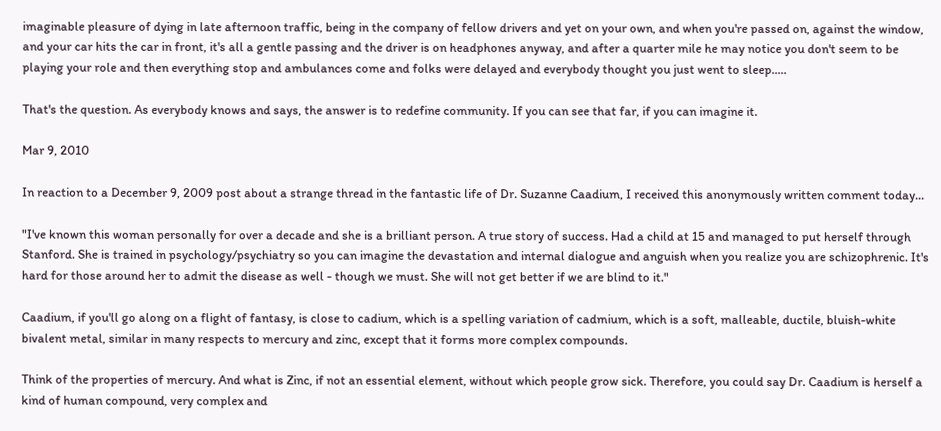imaginable pleasure of dying in late afternoon traffic, being in the company of fellow drivers and yet on your own, and when you're passed on, against the window, and your car hits the car in front, it's all a gentle passing and the driver is on headphones anyway, and after a quarter mile he may notice you don't seem to be playing your role and then everything stop and ambulances come and folks were delayed and everybody thought you just went to sleep.....

That's the question. As everybody knows and says, the answer is to redefine community. If you can see that far, if you can imagine it.

Mar 9, 2010

In reaction to a December 9, 2009 post about a strange thread in the fantastic life of Dr. Suzanne Caadium, I received this anonymously written comment today...

"I've known this woman personally for over a decade and she is a brilliant person. A true story of success. Had a child at 15 and managed to put herself through Stanford. She is trained in psychology/psychiatry so you can imagine the devastation and internal dialogue and anguish when you realize you are schizophrenic. It's hard for those around her to admit the disease as well - though we must. She will not get better if we are blind to it."

Caadium, if you'll go along on a flight of fantasy, is close to cadium, which is a spelling variation of cadmium, which is a soft, malleable, ductile, bluish-white bivalent metal, similar in many respects to mercury and zinc, except that it forms more complex compounds.

Think of the properties of mercury. And what is Zinc, if not an essential element, without which people grow sick. Therefore, you could say Dr. Caadium is herself a kind of human compound, very complex and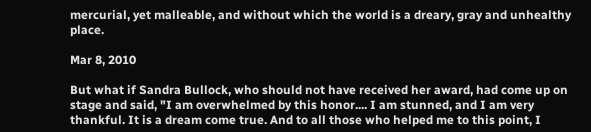mercurial, yet malleable, and without which the world is a dreary, gray and unhealthy place.

Mar 8, 2010

But what if Sandra Bullock, who should not have received her award, had come up on stage and said, "I am overwhelmed by this honor.... I am stunned, and I am very thankful. It is a dream come true. And to all those who helped me to this point, I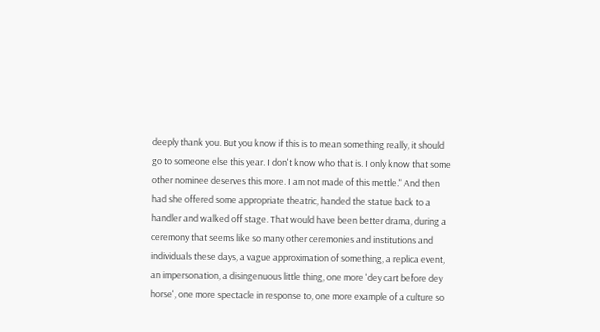deeply thank you. But you know if this is to mean something really, it should go to someone else this year. I don't know who that is. I only know that some other nominee deserves this more. I am not made of this mettle." And then had she offered some appropriate theatric, handed the statue back to a handler and walked off stage. That would have been better drama, during a ceremony that seems like so many other ceremonies and institutions and individuals these days, a vague approximation of something, a replica event, an impersonation, a disingenuous little thing, one more 'dey cart before dey horse', one more spectacle in response to, one more example of a culture so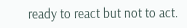ready to react but not to act.